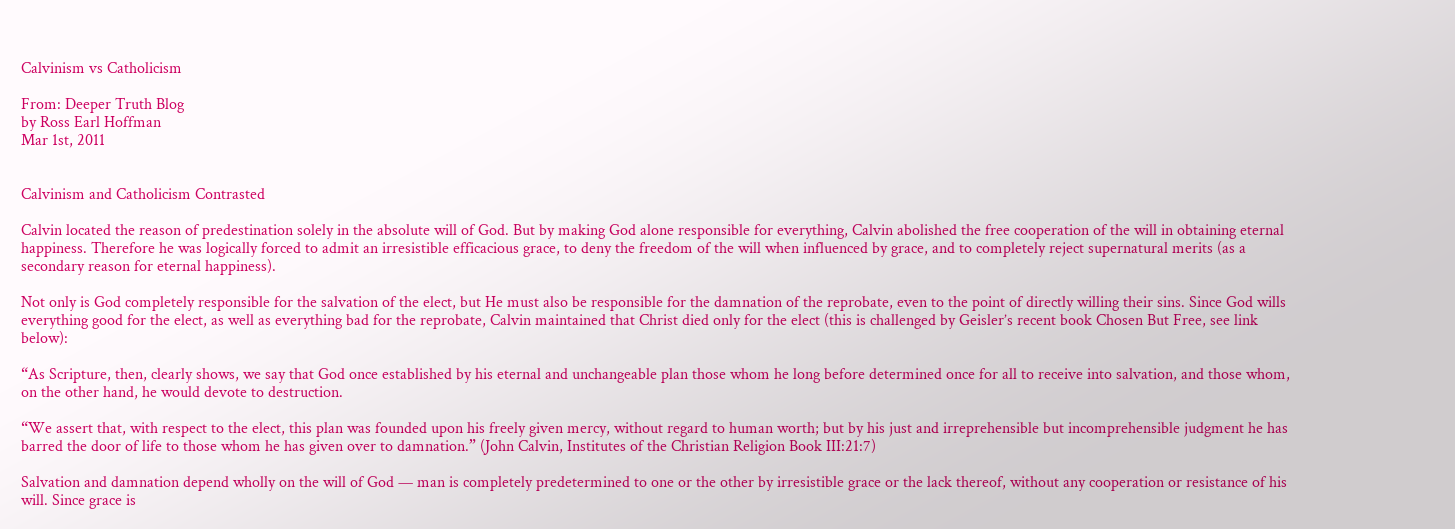Calvinism vs Catholicism

From: Deeper Truth Blog
by Ross Earl Hoffman
Mar 1st, 2011


Calvinism and Catholicism Contrasted

Calvin located the reason of predestination solely in the absolute will of God. But by making God alone responsible for everything, Calvin abolished the free cooperation of the will in obtaining eternal happiness. Therefore he was logically forced to admit an irresistible efficacious grace, to deny the freedom of the will when influenced by grace, and to completely reject supernatural merits (as a secondary reason for eternal happiness).

Not only is God completely responsible for the salvation of the elect, but He must also be responsible for the damnation of the reprobate, even to the point of directly willing their sins. Since God wills everything good for the elect, as well as everything bad for the reprobate, Calvin maintained that Christ died only for the elect (this is challenged by Geisler’s recent book Chosen But Free, see link below):

“As Scripture, then, clearly shows, we say that God once established by his eternal and unchangeable plan those whom he long before determined once for all to receive into salvation, and those whom, on the other hand, he would devote to destruction.

“We assert that, with respect to the elect, this plan was founded upon his freely given mercy, without regard to human worth; but by his just and irreprehensible but incomprehensible judgment he has barred the door of life to those whom he has given over to damnation.” (John Calvin, Institutes of the Christian Religion Book III:21:7)

Salvation and damnation depend wholly on the will of God — man is completely predetermined to one or the other by irresistible grace or the lack thereof, without any cooperation or resistance of his will. Since grace is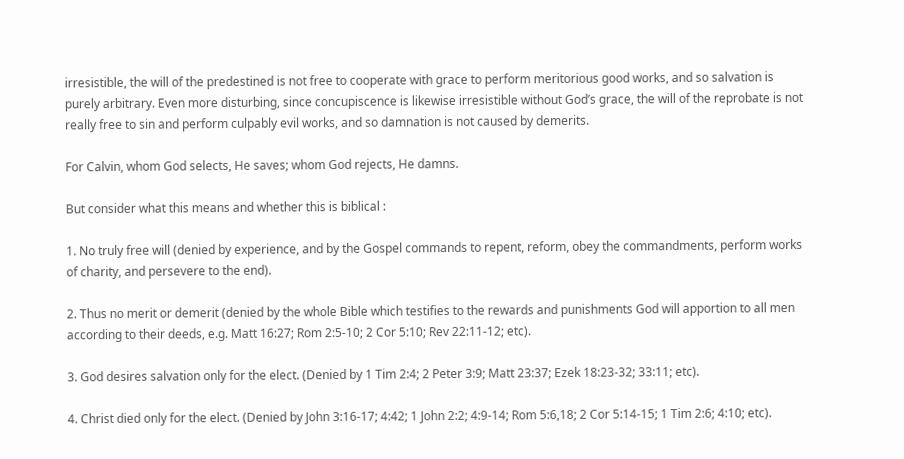irresistible, the will of the predestined is not free to cooperate with grace to perform meritorious good works, and so salvation is purely arbitrary. Even more disturbing, since concupiscence is likewise irresistible without God’s grace, the will of the reprobate is not really free to sin and perform culpably evil works, and so damnation is not caused by demerits.

For Calvin, whom God selects, He saves; whom God rejects, He damns.

But consider what this means and whether this is biblical :

1. No truly free will (denied by experience, and by the Gospel commands to repent, reform, obey the commandments, perform works of charity, and persevere to the end).

2. Thus no merit or demerit (denied by the whole Bible which testifies to the rewards and punishments God will apportion to all men according to their deeds, e.g. Matt 16:27; Rom 2:5-10; 2 Cor 5:10; Rev 22:11-12; etc).

3. God desires salvation only for the elect. (Denied by 1 Tim 2:4; 2 Peter 3:9; Matt 23:37; Ezek 18:23-32; 33:11; etc).

4. Christ died only for the elect. (Denied by John 3:16-17; 4:42; 1 John 2:2; 4:9-14; Rom 5:6,18; 2 Cor 5:14-15; 1 Tim 2:6; 4:10; etc).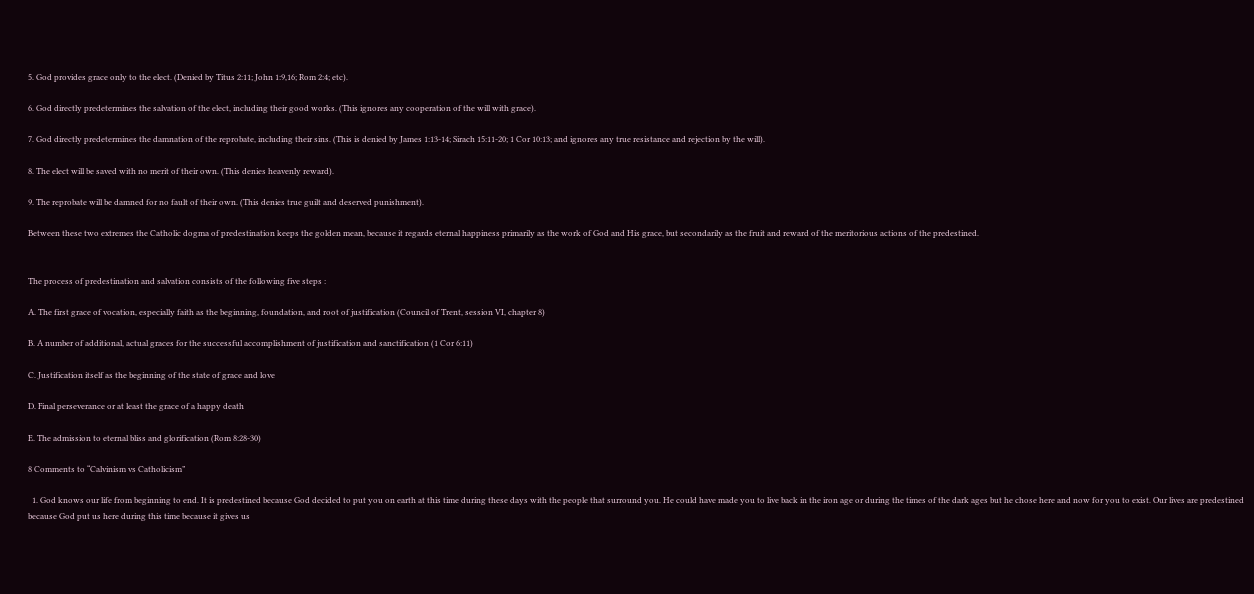5. God provides grace only to the elect. (Denied by Titus 2:11; John 1:9,16; Rom 2:4; etc).

6. God directly predetermines the salvation of the elect, including their good works. (This ignores any cooperation of the will with grace).

7. God directly predetermines the damnation of the reprobate, including their sins. (This is denied by James 1:13-14; Sirach 15:11-20; 1 Cor 10:13; and ignores any true resistance and rejection by the will).

8. The elect will be saved with no merit of their own. (This denies heavenly reward).

9. The reprobate will be damned for no fault of their own. (This denies true guilt and deserved punishment).

Between these two extremes the Catholic dogma of predestination keeps the golden mean, because it regards eternal happiness primarily as the work of God and His grace, but secondarily as the fruit and reward of the meritorious actions of the predestined.


The process of predestination and salvation consists of the following five steps :

A. The first grace of vocation, especially faith as the beginning, foundation, and root of justification (Council of Trent, session VI, chapter 8)

B. A number of additional, actual graces for the successful accomplishment of justification and sanctification (1 Cor 6:11)

C. Justification itself as the beginning of the state of grace and love

D. Final perseverance or at least the grace of a happy death

E. The admission to eternal bliss and glorification (Rom 8:28-30)

8 Comments to “Calvinism vs Catholicism”

  1. God knows our life from beginning to end. It is predestined because God decided to put you on earth at this time during these days with the people that surround you. He could have made you to live back in the iron age or during the times of the dark ages but he chose here and now for you to exist. Our lives are predestined because God put us here during this time because it gives us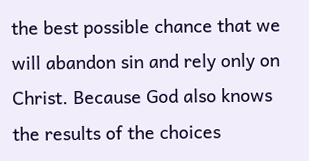the best possible chance that we will abandon sin and rely only on Christ. Because God also knows the results of the choices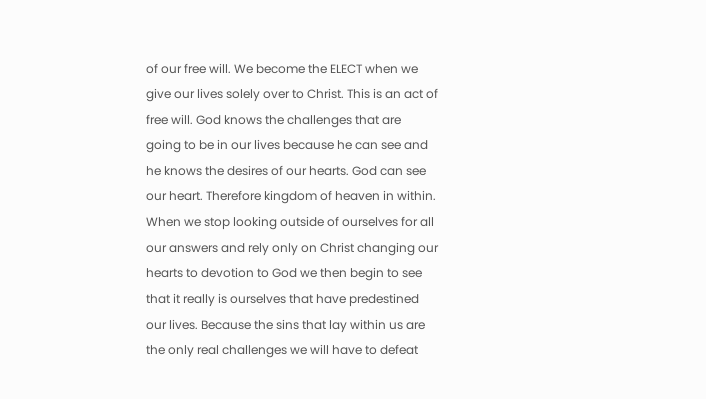of our free will. We become the ELECT when we give our lives solely over to Christ. This is an act of free will. God knows the challenges that are going to be in our lives because he can see and he knows the desires of our hearts. God can see our heart. Therefore kingdom of heaven in within. When we stop looking outside of ourselves for all our answers and rely only on Christ changing our hearts to devotion to God we then begin to see that it really is ourselves that have predestined our lives. Because the sins that lay within us are the only real challenges we will have to defeat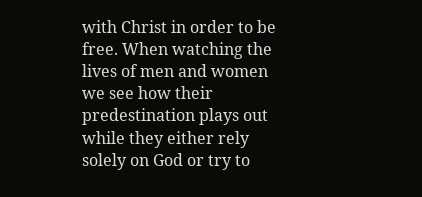with Christ in order to be free. When watching the lives of men and women we see how their predestination plays out while they either rely solely on God or try to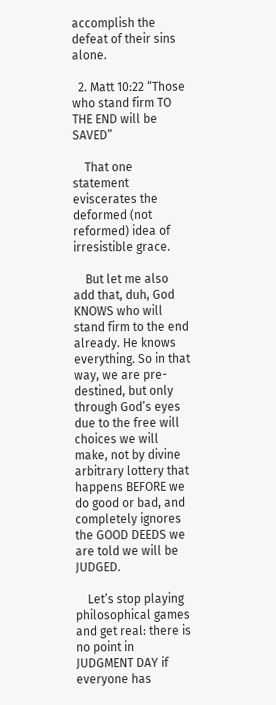accomplish the defeat of their sins alone.

  2. Matt 10:22 “Those who stand firm TO THE END will be SAVED”

    That one statement eviscerates the deformed (not reformed) idea of irresistible grace.

    But let me also add that, duh, God KNOWS who will stand firm to the end already. He knows everything. So in that way, we are pre-destined, but only through God’s eyes due to the free will choices we will make, not by divine arbitrary lottery that happens BEFORE we do good or bad, and completely ignores the GOOD DEEDS we are told we will be JUDGED.

    Let’s stop playing philosophical games and get real: there is no point in JUDGMENT DAY if everyone has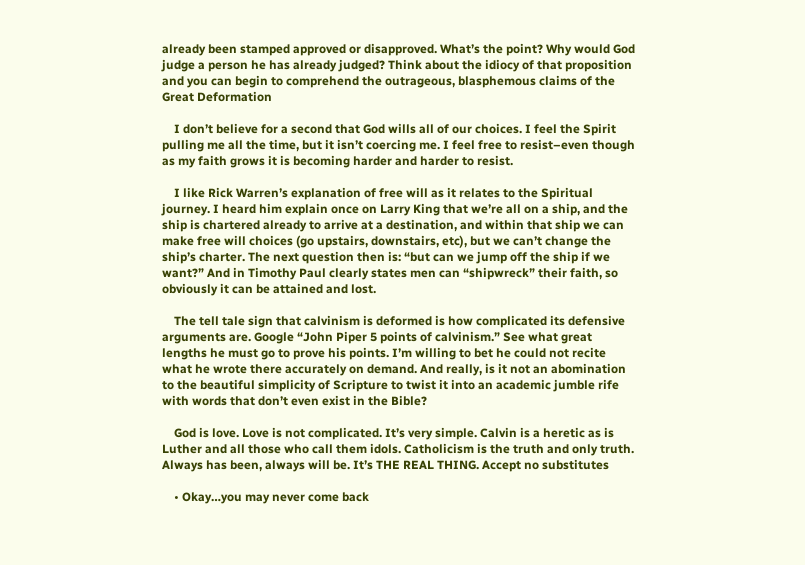already been stamped approved or disapproved. What’s the point? Why would God judge a person he has already judged? Think about the idiocy of that proposition and you can begin to comprehend the outrageous, blasphemous claims of the Great Deformation

    I don’t believe for a second that God wills all of our choices. I feel the Spirit pulling me all the time, but it isn’t coercing me. I feel free to resist–even though as my faith grows it is becoming harder and harder to resist.

    I like Rick Warren’s explanation of free will as it relates to the Spiritual journey. I heard him explain once on Larry King that we’re all on a ship, and the ship is chartered already to arrive at a destination, and within that ship we can make free will choices (go upstairs, downstairs, etc), but we can’t change the ship’s charter. The next question then is: “but can we jump off the ship if we want?” And in Timothy Paul clearly states men can “shipwreck” their faith, so obviously it can be attained and lost.

    The tell tale sign that calvinism is deformed is how complicated its defensive arguments are. Google “John Piper 5 points of calvinism.” See what great lengths he must go to prove his points. I’m willing to bet he could not recite what he wrote there accurately on demand. And really, is it not an abomination to the beautiful simplicity of Scripture to twist it into an academic jumble rife with words that don’t even exist in the Bible?

    God is love. Love is not complicated. It’s very simple. Calvin is a heretic as is Luther and all those who call them idols. Catholicism is the truth and only truth. Always has been, always will be. It’s THE REAL THING. Accept no substitutes

    • Okay…you may never come back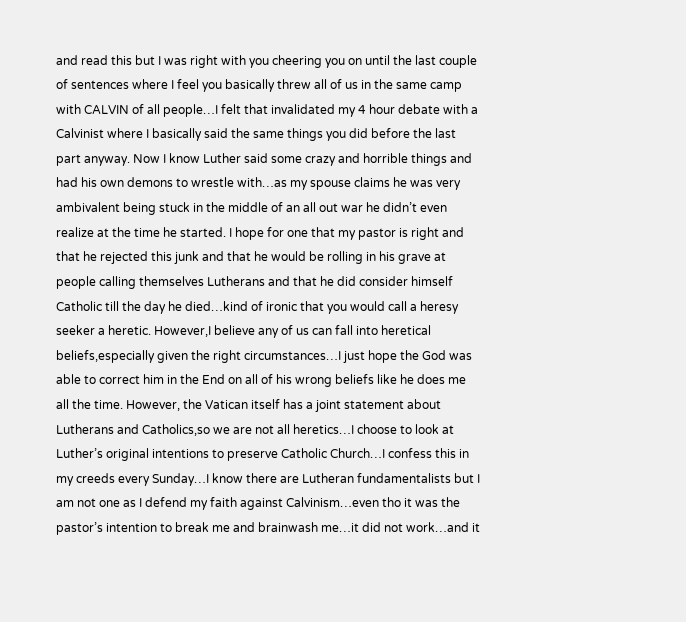and read this but I was right with you cheering you on until the last couple of sentences where I feel you basically threw all of us in the same camp with CALVIN of all people…I felt that invalidated my 4 hour debate with a Calvinist where I basically said the same things you did before the last part anyway. Now I know Luther said some crazy and horrible things and had his own demons to wrestle with…as my spouse claims he was very ambivalent being stuck in the middle of an all out war he didn’t even realize at the time he started. I hope for one that my pastor is right and that he rejected this junk and that he would be rolling in his grave at people calling themselves Lutherans and that he did consider himself Catholic till the day he died…kind of ironic that you would call a heresy seeker a heretic. However,I believe any of us can fall into heretical beliefs,especially given the right circumstances…I just hope the God was able to correct him in the End on all of his wrong beliefs like he does me all the time. However, the Vatican itself has a joint statement about Lutherans and Catholics,so we are not all heretics…I choose to look at Luther’s original intentions to preserve Catholic Church…I confess this in my creeds every Sunday…I know there are Lutheran fundamentalists but I am not one as I defend my faith against Calvinism…even tho it was the pastor’s intention to break me and brainwash me…it did not work…and it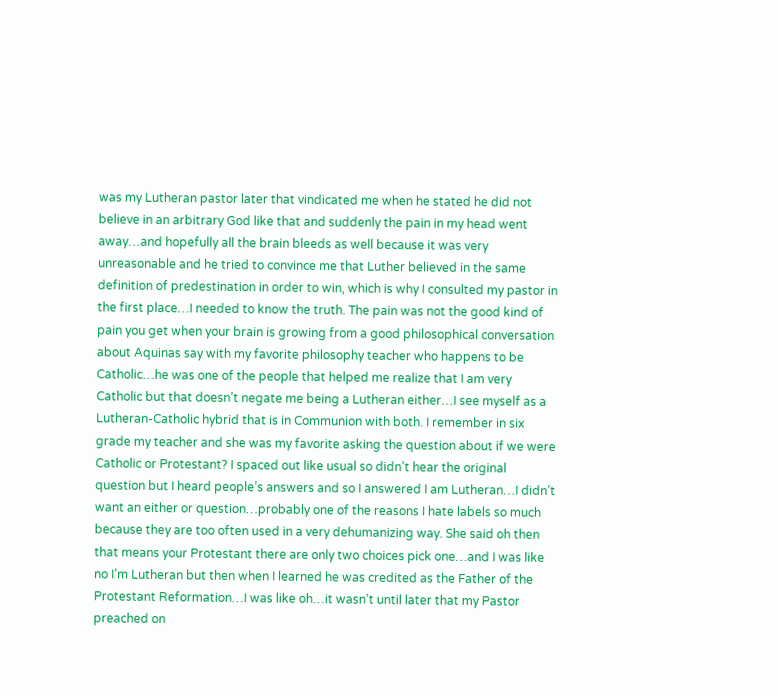was my Lutheran pastor later that vindicated me when he stated he did not believe in an arbitrary God like that and suddenly the pain in my head went away…and hopefully all the brain bleeds as well because it was very unreasonable and he tried to convince me that Luther believed in the same definition of predestination in order to win, which is why I consulted my pastor in the first place…I needed to know the truth. The pain was not the good kind of pain you get when your brain is growing from a good philosophical conversation about Aquinas say with my favorite philosophy teacher who happens to be Catholic…he was one of the people that helped me realize that I am very Catholic but that doesn’t negate me being a Lutheran either…I see myself as a Lutheran-Catholic hybrid that is in Communion with both. I remember in six grade my teacher and she was my favorite asking the question about if we were Catholic or Protestant? I spaced out like usual so didn’t hear the original question but I heard people’s answers and so I answered I am Lutheran…I didn’t want an either or question…probably one of the reasons I hate labels so much because they are too often used in a very dehumanizing way. She said oh then that means your Protestant there are only two choices pick one…and I was like no I’m Lutheran but then when I learned he was credited as the Father of the Protestant Reformation…I was like oh…it wasn’t until later that my Pastor preached on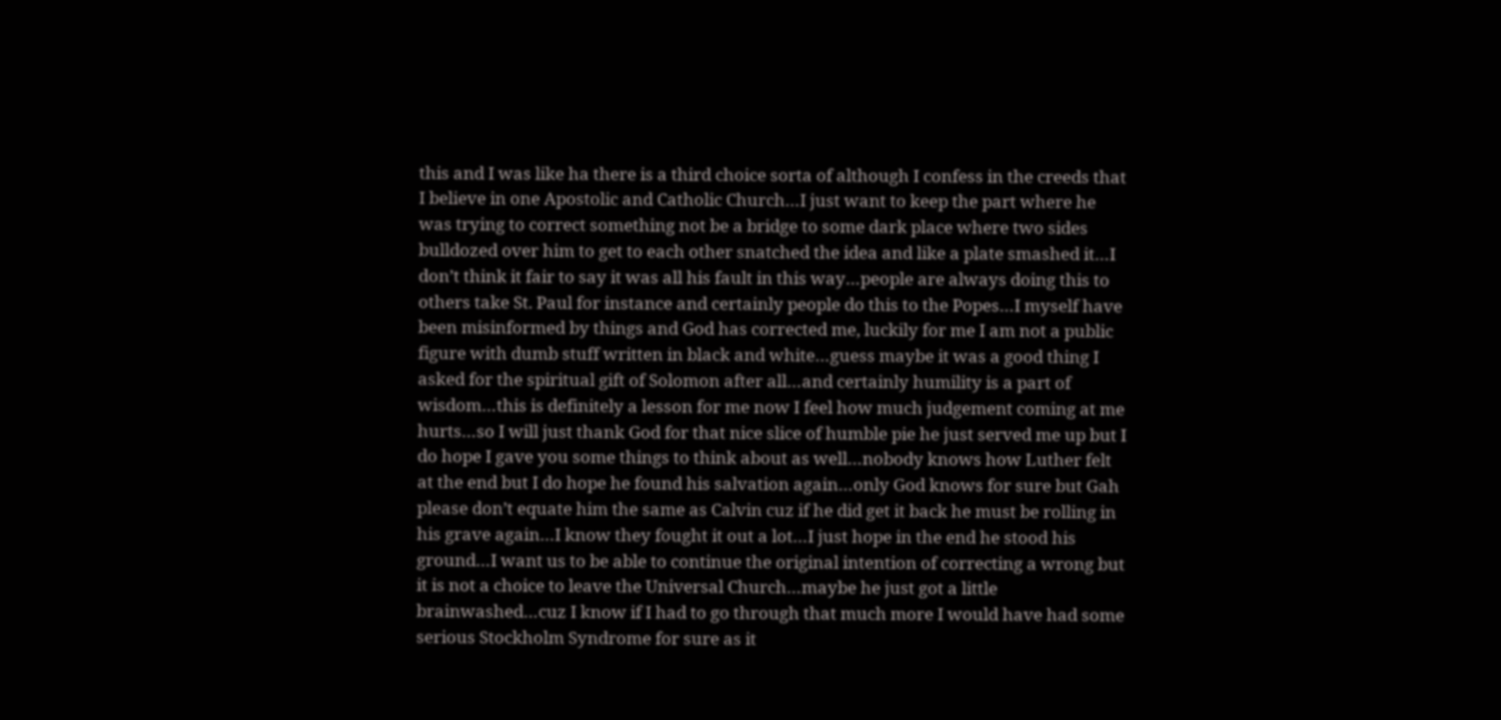this and I was like ha there is a third choice sorta of although I confess in the creeds that I believe in one Apostolic and Catholic Church…I just want to keep the part where he was trying to correct something not be a bridge to some dark place where two sides bulldozed over him to get to each other snatched the idea and like a plate smashed it…I don’t think it fair to say it was all his fault in this way…people are always doing this to others take St. Paul for instance and certainly people do this to the Popes…I myself have been misinformed by things and God has corrected me, luckily for me I am not a public figure with dumb stuff written in black and white…guess maybe it was a good thing I asked for the spiritual gift of Solomon after all…and certainly humility is a part of wisdom…this is definitely a lesson for me now I feel how much judgement coming at me hurts…so I will just thank God for that nice slice of humble pie he just served me up but I do hope I gave you some things to think about as well…nobody knows how Luther felt at the end but I do hope he found his salvation again…only God knows for sure but Gah please don’t equate him the same as Calvin cuz if he did get it back he must be rolling in his grave again…I know they fought it out a lot…I just hope in the end he stood his ground…I want us to be able to continue the original intention of correcting a wrong but it is not a choice to leave the Universal Church…maybe he just got a little brainwashed…cuz I know if I had to go through that much more I would have had some serious Stockholm Syndrome for sure as it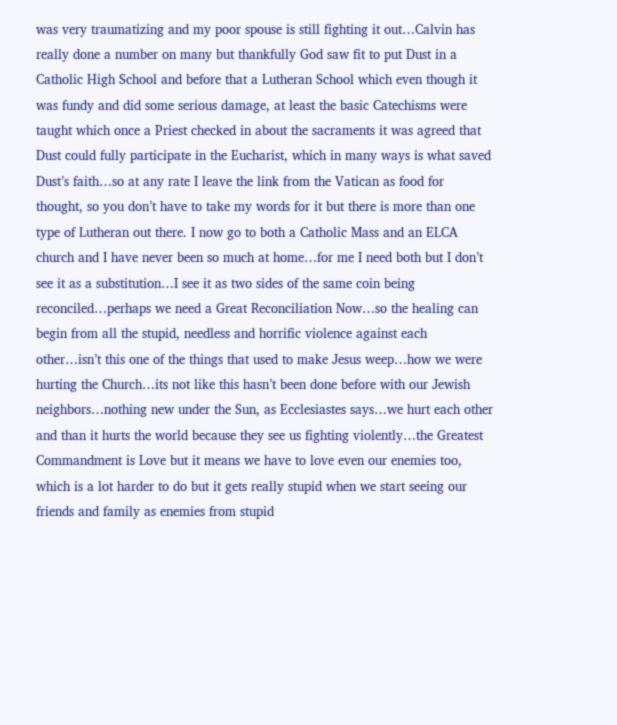was very traumatizing and my poor spouse is still fighting it out…Calvin has really done a number on many but thankfully God saw fit to put Dust in a Catholic High School and before that a Lutheran School which even though it was fundy and did some serious damage, at least the basic Catechisms were taught which once a Priest checked in about the sacraments it was agreed that Dust could fully participate in the Eucharist, which in many ways is what saved Dust’s faith…so at any rate I leave the link from the Vatican as food for thought, so you don’t have to take my words for it but there is more than one type of Lutheran out there. I now go to both a Catholic Mass and an ELCA church and I have never been so much at home…for me I need both but I don’t see it as a substitution…I see it as two sides of the same coin being reconciled…perhaps we need a Great Reconciliation Now…so the healing can begin from all the stupid, needless and horrific violence against each other…isn’t this one of the things that used to make Jesus weep…how we were hurting the Church…its not like this hasn’t been done before with our Jewish neighbors…nothing new under the Sun, as Ecclesiastes says…we hurt each other and than it hurts the world because they see us fighting violently…the Greatest Commandment is Love but it means we have to love even our enemies too, which is a lot harder to do but it gets really stupid when we start seeing our friends and family as enemies from stupid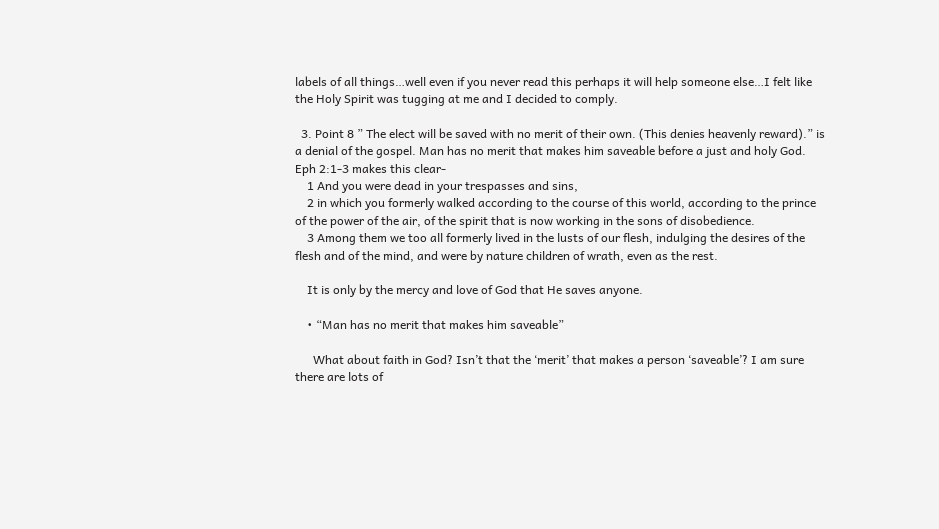labels of all things…well even if you never read this perhaps it will help someone else…I felt like the Holy Spirit was tugging at me and I decided to comply.

  3. Point 8 ” The elect will be saved with no merit of their own. (This denies heavenly reward).” is a denial of the gospel. Man has no merit that makes him saveable before a just and holy God. Eph 2:1-3 makes this clear-
    1 And you were dead in your trespasses and sins,
    2 in which you formerly walked according to the course of this world, according to the prince of the power of the air, of the spirit that is now working in the sons of disobedience.
    3 Among them we too all formerly lived in the lusts of our flesh, indulging the desires of the flesh and of the mind, and were by nature children of wrath, even as the rest.

    It is only by the mercy and love of God that He saves anyone.

    • “Man has no merit that makes him saveable”

      What about faith in God? Isn’t that the ‘merit’ that makes a person ‘saveable’? I am sure there are lots of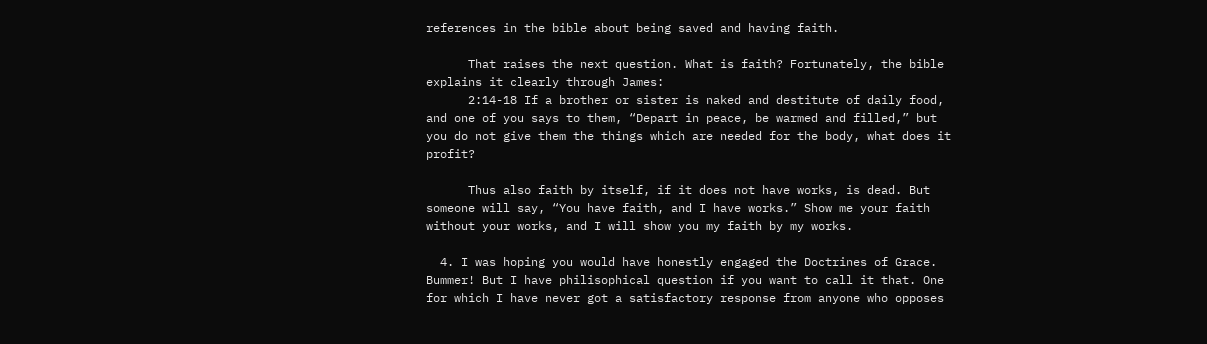references in the bible about being saved and having faith.

      That raises the next question. What is faith? Fortunately, the bible explains it clearly through James:
      2:14-18 If a brother or sister is naked and destitute of daily food, and one of you says to them, “Depart in peace, be warmed and filled,” but you do not give them the things which are needed for the body, what does it profit?

      Thus also faith by itself, if it does not have works, is dead. But someone will say, “You have faith, and I have works.” Show me your faith without your works, and I will show you my faith by my works.

  4. I was hoping you would have honestly engaged the Doctrines of Grace. Bummer! But I have philisophical question if you want to call it that. One for which I have never got a satisfactory response from anyone who opposes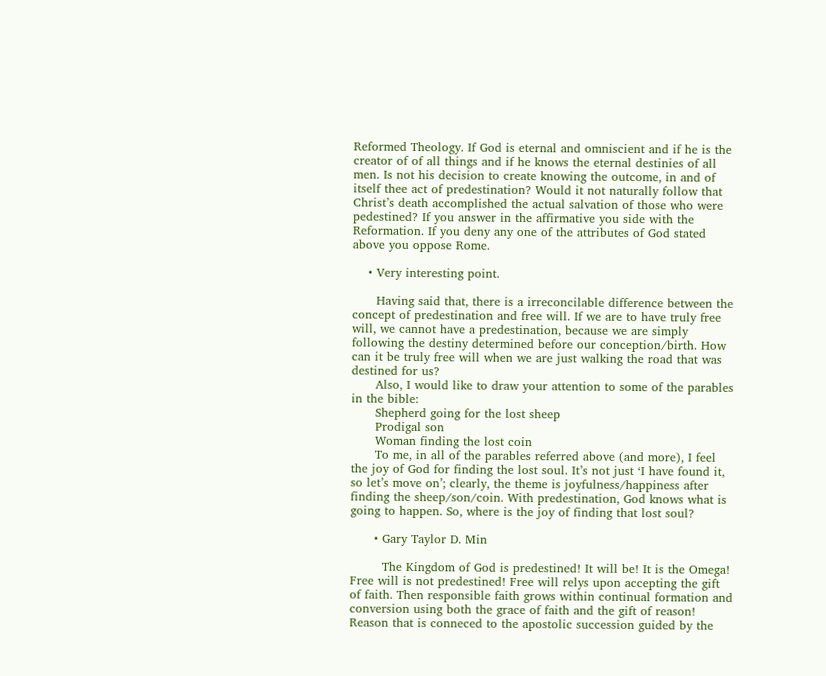Reformed Theology. If God is eternal and omniscient and if he is the creator of of all things and if he knows the eternal destinies of all men. Is not his decision to create knowing the outcome, in and of itself thee act of predestination? Would it not naturally follow that Christ’s death accomplished the actual salvation of those who were pedestined? If you answer in the affirmative you side with the Reformation. If you deny any one of the attributes of God stated above you oppose Rome.

    • Very interesting point.

      Having said that, there is a irreconcilable difference between the concept of predestination and free will. If we are to have truly free will, we cannot have a predestination, because we are simply following the destiny determined before our conception/birth. How can it be truly free will when we are just walking the road that was destined for us?
      Also, I would like to draw your attention to some of the parables in the bible:
      Shepherd going for the lost sheep
      Prodigal son
      Woman finding the lost coin
      To me, in all of the parables referred above (and more), I feel the joy of God for finding the lost soul. It’s not just ‘I have found it, so let’s move on’; clearly, the theme is joyfulness/happiness after finding the sheep/son/coin. With predestination, God knows what is going to happen. So, where is the joy of finding that lost soul?

      • Gary Taylor D. Min

        The Kingdom of God is predestined! It will be! It is the Omega! Free will is not predestined! Free will relys upon accepting the gift of faith. Then responsible faith grows within continual formation and conversion using both the grace of faith and the gift of reason! Reason that is conneced to the apostolic succession guided by the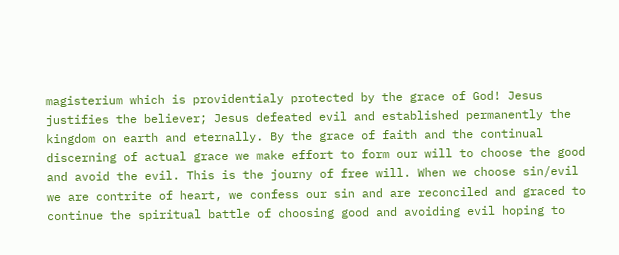magisterium which is providentialy protected by the grace of God! Jesus justifies the believer; Jesus defeated evil and established permanently the kingdom on earth and eternally. By the grace of faith and the continual discerning of actual grace we make effort to form our will to choose the good and avoid the evil. This is the journy of free will. When we choose sin/evil we are contrite of heart, we confess our sin and are reconciled and graced to continue the spiritual battle of choosing good and avoiding evil hoping to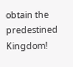obtain the predestined Kingdom!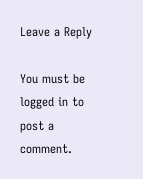Leave a Reply

You must be logged in to post a comment.